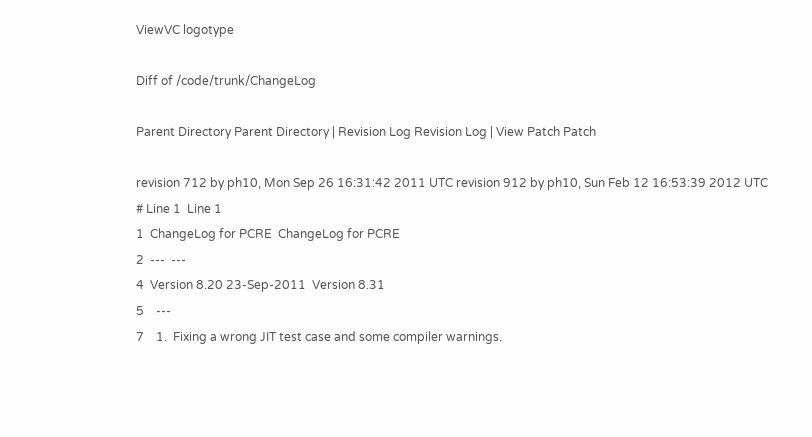ViewVC logotype

Diff of /code/trunk/ChangeLog

Parent Directory Parent Directory | Revision Log Revision Log | View Patch Patch

revision 712 by ph10, Mon Sep 26 16:31:42 2011 UTC revision 912 by ph10, Sun Feb 12 16:53:39 2012 UTC
# Line 1  Line 1
1  ChangeLog for PCRE  ChangeLog for PCRE
2  ---  ---
4  Version 8.20 23-Sep-2011  Version 8.31
5    ---
7    1.  Fixing a wrong JIT test case and some compiler warnings.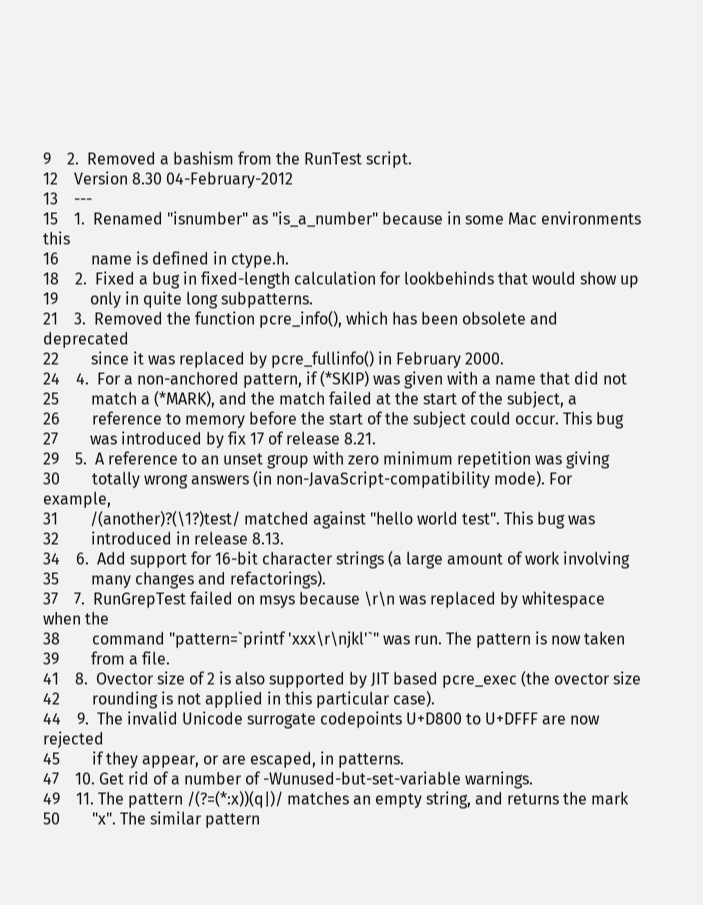9    2.  Removed a bashism from the RunTest script.
12    Version 8.30 04-February-2012
13    ---
15    1.  Renamed "isnumber" as "is_a_number" because in some Mac environments this
16        name is defined in ctype.h.
18    2.  Fixed a bug in fixed-length calculation for lookbehinds that would show up
19        only in quite long subpatterns.
21    3.  Removed the function pcre_info(), which has been obsolete and deprecated
22        since it was replaced by pcre_fullinfo() in February 2000.
24    4.  For a non-anchored pattern, if (*SKIP) was given with a name that did not
25        match a (*MARK), and the match failed at the start of the subject, a
26        reference to memory before the start of the subject could occur. This bug
27        was introduced by fix 17 of release 8.21.
29    5.  A reference to an unset group with zero minimum repetition was giving
30        totally wrong answers (in non-JavaScript-compatibility mode). For example,
31        /(another)?(\1?)test/ matched against "hello world test". This bug was
32        introduced in release 8.13.
34    6.  Add support for 16-bit character strings (a large amount of work involving
35        many changes and refactorings).
37    7.  RunGrepTest failed on msys because \r\n was replaced by whitespace when the
38        command "pattern=`printf 'xxx\r\njkl'`" was run. The pattern is now taken
39        from a file.
41    8.  Ovector size of 2 is also supported by JIT based pcre_exec (the ovector size
42        rounding is not applied in this particular case).
44    9.  The invalid Unicode surrogate codepoints U+D800 to U+DFFF are now rejected
45        if they appear, or are escaped, in patterns.
47    10. Get rid of a number of -Wunused-but-set-variable warnings.
49    11. The pattern /(?=(*:x))(q|)/ matches an empty string, and returns the mark
50        "x". The similar pattern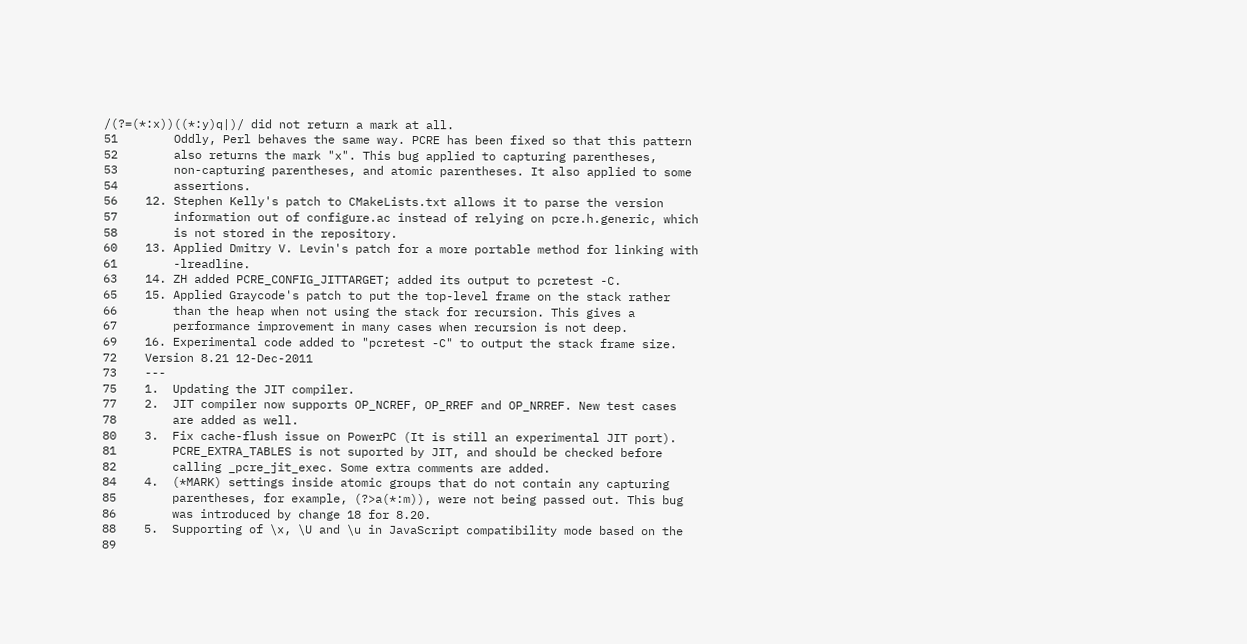/(?=(*:x))((*:y)q|)/ did not return a mark at all.
51        Oddly, Perl behaves the same way. PCRE has been fixed so that this pattern
52        also returns the mark "x". This bug applied to capturing parentheses,
53        non-capturing parentheses, and atomic parentheses. It also applied to some
54        assertions.
56    12. Stephen Kelly's patch to CMakeLists.txt allows it to parse the version
57        information out of configure.ac instead of relying on pcre.h.generic, which
58        is not stored in the repository.
60    13. Applied Dmitry V. Levin's patch for a more portable method for linking with
61        -lreadline.
63    14. ZH added PCRE_CONFIG_JITTARGET; added its output to pcretest -C.
65    15. Applied Graycode's patch to put the top-level frame on the stack rather
66        than the heap when not using the stack for recursion. This gives a
67        performance improvement in many cases when recursion is not deep.
69    16. Experimental code added to "pcretest -C" to output the stack frame size.
72    Version 8.21 12-Dec-2011
73    ---
75    1.  Updating the JIT compiler.
77    2.  JIT compiler now supports OP_NCREF, OP_RREF and OP_NRREF. New test cases
78        are added as well.
80    3.  Fix cache-flush issue on PowerPC (It is still an experimental JIT port).
81        PCRE_EXTRA_TABLES is not suported by JIT, and should be checked before
82        calling _pcre_jit_exec. Some extra comments are added.
84    4.  (*MARK) settings inside atomic groups that do not contain any capturing
85        parentheses, for example, (?>a(*:m)), were not being passed out. This bug
86        was introduced by change 18 for 8.20.
88    5.  Supporting of \x, \U and \u in JavaScript compatibility mode based on the
89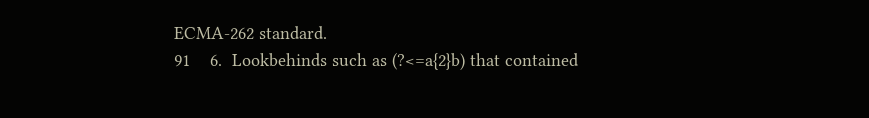ECMA-262 standard.
91    6.  Lookbehinds such as (?<=a{2}b) that contained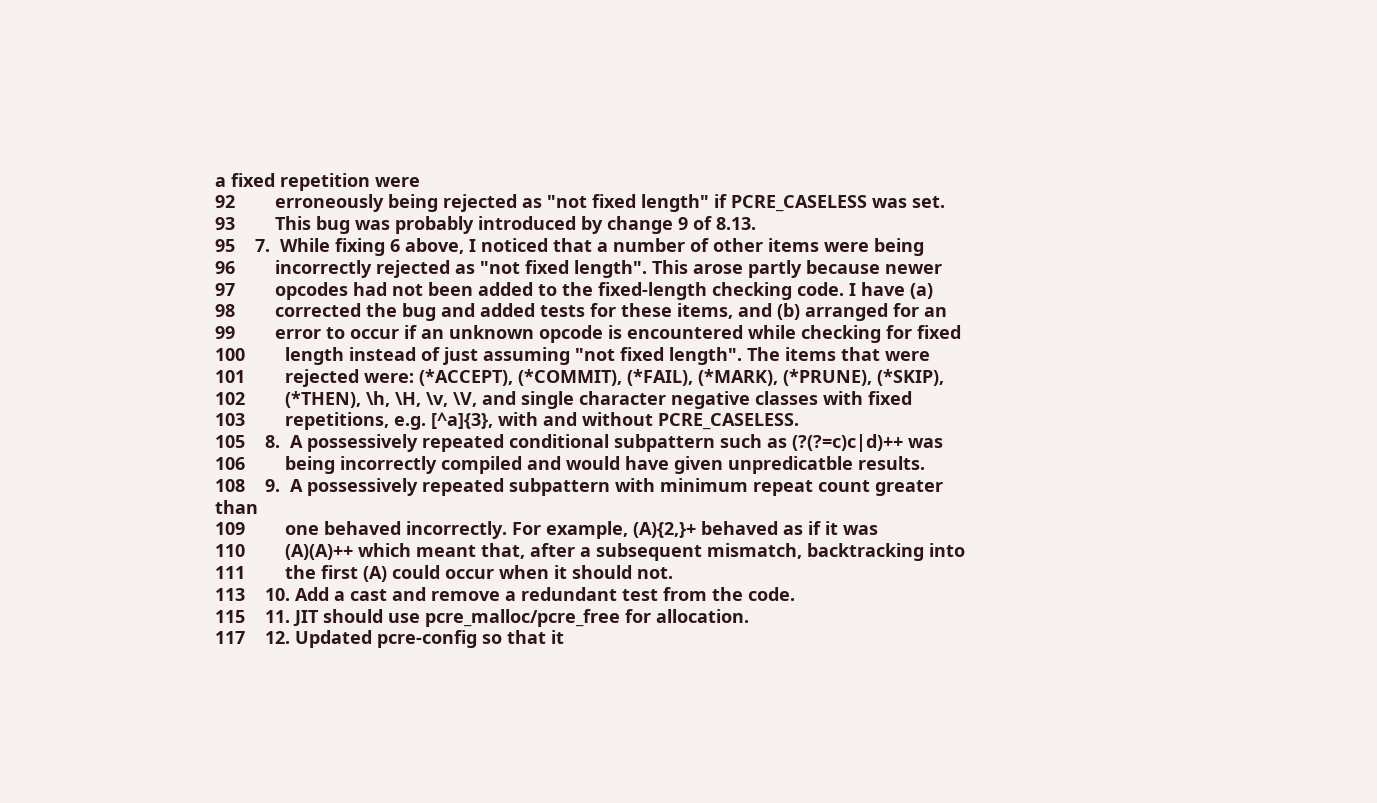a fixed repetition were
92        erroneously being rejected as "not fixed length" if PCRE_CASELESS was set.
93        This bug was probably introduced by change 9 of 8.13.
95    7.  While fixing 6 above, I noticed that a number of other items were being
96        incorrectly rejected as "not fixed length". This arose partly because newer
97        opcodes had not been added to the fixed-length checking code. I have (a)
98        corrected the bug and added tests for these items, and (b) arranged for an
99        error to occur if an unknown opcode is encountered while checking for fixed
100        length instead of just assuming "not fixed length". The items that were
101        rejected were: (*ACCEPT), (*COMMIT), (*FAIL), (*MARK), (*PRUNE), (*SKIP),
102        (*THEN), \h, \H, \v, \V, and single character negative classes with fixed
103        repetitions, e.g. [^a]{3}, with and without PCRE_CASELESS.
105    8.  A possessively repeated conditional subpattern such as (?(?=c)c|d)++ was
106        being incorrectly compiled and would have given unpredicatble results.
108    9.  A possessively repeated subpattern with minimum repeat count greater than
109        one behaved incorrectly. For example, (A){2,}+ behaved as if it was
110        (A)(A)++ which meant that, after a subsequent mismatch, backtracking into
111        the first (A) could occur when it should not.
113    10. Add a cast and remove a redundant test from the code.
115    11. JIT should use pcre_malloc/pcre_free for allocation.
117    12. Updated pcre-config so that it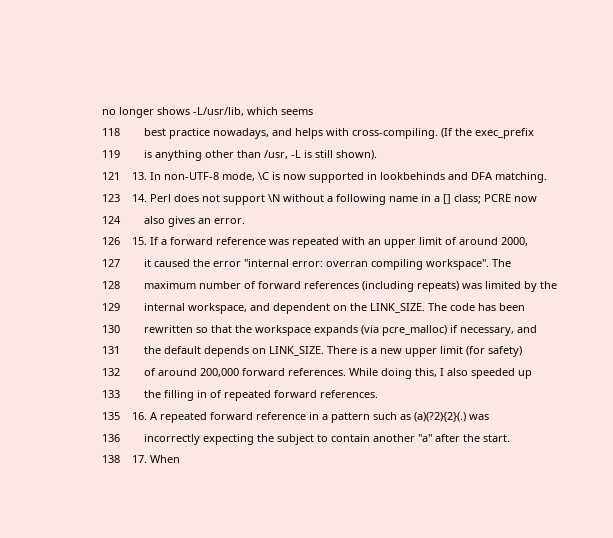no longer shows -L/usr/lib, which seems
118        best practice nowadays, and helps with cross-compiling. (If the exec_prefix
119        is anything other than /usr, -L is still shown).
121    13. In non-UTF-8 mode, \C is now supported in lookbehinds and DFA matching.
123    14. Perl does not support \N without a following name in a [] class; PCRE now
124        also gives an error.
126    15. If a forward reference was repeated with an upper limit of around 2000,
127        it caused the error "internal error: overran compiling workspace". The
128        maximum number of forward references (including repeats) was limited by the
129        internal workspace, and dependent on the LINK_SIZE. The code has been
130        rewritten so that the workspace expands (via pcre_malloc) if necessary, and
131        the default depends on LINK_SIZE. There is a new upper limit (for safety)
132        of around 200,000 forward references. While doing this, I also speeded up
133        the filling in of repeated forward references.
135    16. A repeated forward reference in a pattern such as (a)(?2){2}(.) was
136        incorrectly expecting the subject to contain another "a" after the start.
138    17. When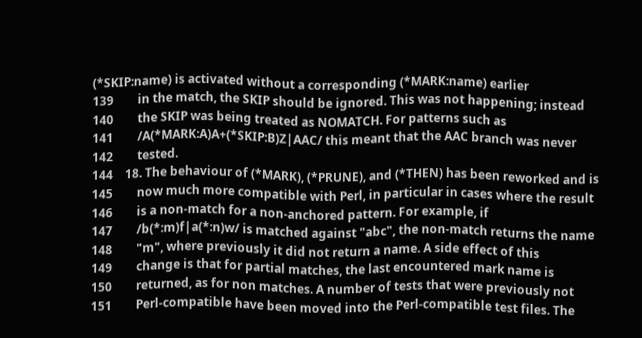(*SKIP:name) is activated without a corresponding (*MARK:name) earlier
139        in the match, the SKIP should be ignored. This was not happening; instead
140        the SKIP was being treated as NOMATCH. For patterns such as
141        /A(*MARK:A)A+(*SKIP:B)Z|AAC/ this meant that the AAC branch was never
142        tested.
144    18. The behaviour of (*MARK), (*PRUNE), and (*THEN) has been reworked and is
145        now much more compatible with Perl, in particular in cases where the result
146        is a non-match for a non-anchored pattern. For example, if
147        /b(*:m)f|a(*:n)w/ is matched against "abc", the non-match returns the name
148        "m", where previously it did not return a name. A side effect of this
149        change is that for partial matches, the last encountered mark name is
150        returned, as for non matches. A number of tests that were previously not
151        Perl-compatible have been moved into the Perl-compatible test files. The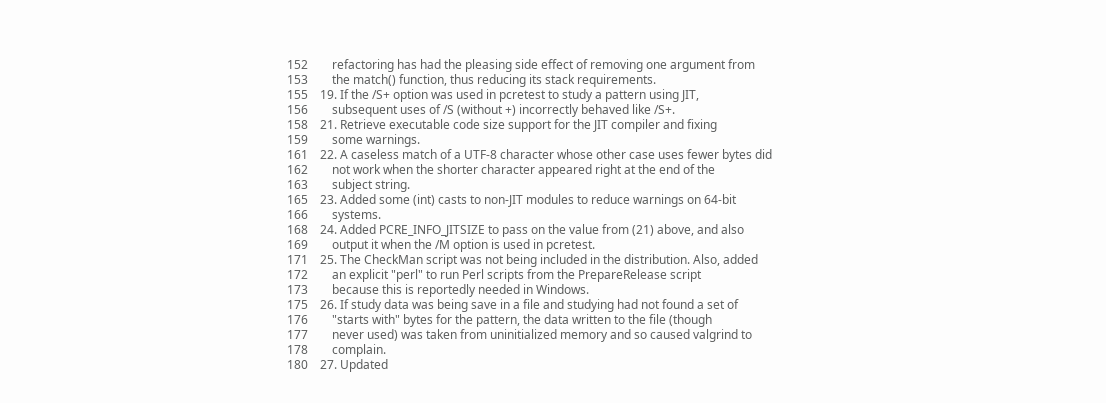152        refactoring has had the pleasing side effect of removing one argument from
153        the match() function, thus reducing its stack requirements.
155    19. If the /S+ option was used in pcretest to study a pattern using JIT,
156        subsequent uses of /S (without +) incorrectly behaved like /S+.
158    21. Retrieve executable code size support for the JIT compiler and fixing
159        some warnings.
161    22. A caseless match of a UTF-8 character whose other case uses fewer bytes did
162        not work when the shorter character appeared right at the end of the
163        subject string.
165    23. Added some (int) casts to non-JIT modules to reduce warnings on 64-bit
166        systems.
168    24. Added PCRE_INFO_JITSIZE to pass on the value from (21) above, and also
169        output it when the /M option is used in pcretest.
171    25. The CheckMan script was not being included in the distribution. Also, added
172        an explicit "perl" to run Perl scripts from the PrepareRelease script
173        because this is reportedly needed in Windows.
175    26. If study data was being save in a file and studying had not found a set of
176        "starts with" bytes for the pattern, the data written to the file (though
177        never used) was taken from uninitialized memory and so caused valgrind to
178        complain.
180    27. Updated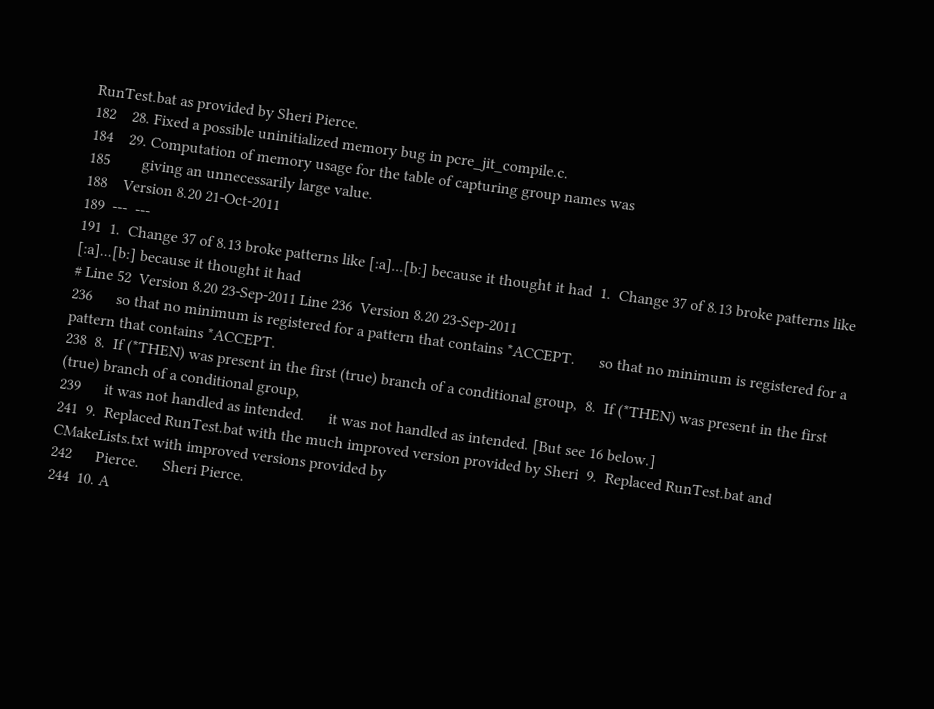RunTest.bat as provided by Sheri Pierce.
182    28. Fixed a possible uninitialized memory bug in pcre_jit_compile.c.
184    29. Computation of memory usage for the table of capturing group names was
185        giving an unnecessarily large value.
188    Version 8.20 21-Oct-2011
189  ---  ---
191  1.  Change 37 of 8.13 broke patterns like [:a]...[b:] because it thought it had  1.  Change 37 of 8.13 broke patterns like [:a]...[b:] because it thought it had
# Line 52  Version 8.20 23-Sep-2011 Line 236  Version 8.20 23-Sep-2011
236      so that no minimum is registered for a pattern that contains *ACCEPT.      so that no minimum is registered for a pattern that contains *ACCEPT.
238  8.  If (*THEN) was present in the first (true) branch of a conditional group,  8.  If (*THEN) was present in the first (true) branch of a conditional group,
239      it was not handled as intended.      it was not handled as intended. [But see 16 below.]
241  9.  Replaced RunTest.bat with the much improved version provided by Sheri  9.  Replaced RunTest.bat and CMakeLists.txt with improved versions provided by
242      Pierce.      Sheri Pierce.
244  10. A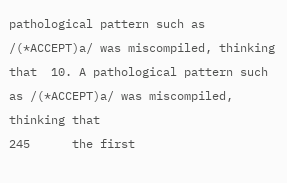pathological pattern such as /(*ACCEPT)a/ was miscompiled, thinking that  10. A pathological pattern such as /(*ACCEPT)a/ was miscompiled, thinking that
245      the first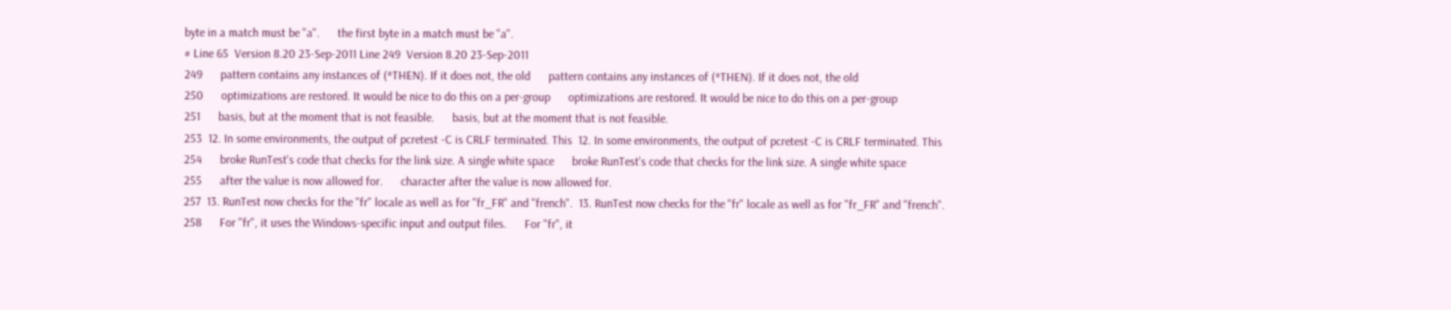byte in a match must be "a".      the first byte in a match must be "a".
# Line 65  Version 8.20 23-Sep-2011 Line 249  Version 8.20 23-Sep-2011
249      pattern contains any instances of (*THEN). If it does not, the old      pattern contains any instances of (*THEN). If it does not, the old
250      optimizations are restored. It would be nice to do this on a per-group      optimizations are restored. It would be nice to do this on a per-group
251      basis, but at the moment that is not feasible.      basis, but at the moment that is not feasible.
253  12. In some environments, the output of pcretest -C is CRLF terminated. This  12. In some environments, the output of pcretest -C is CRLF terminated. This
254      broke RunTest's code that checks for the link size. A single white space      broke RunTest's code that checks for the link size. A single white space
255      after the value is now allowed for.      character after the value is now allowed for.
257  13. RunTest now checks for the "fr" locale as well as for "fr_FR" and "french".  13. RunTest now checks for the "fr" locale as well as for "fr_FR" and "french".
258      For "fr", it uses the Windows-specific input and output files.      For "fr", it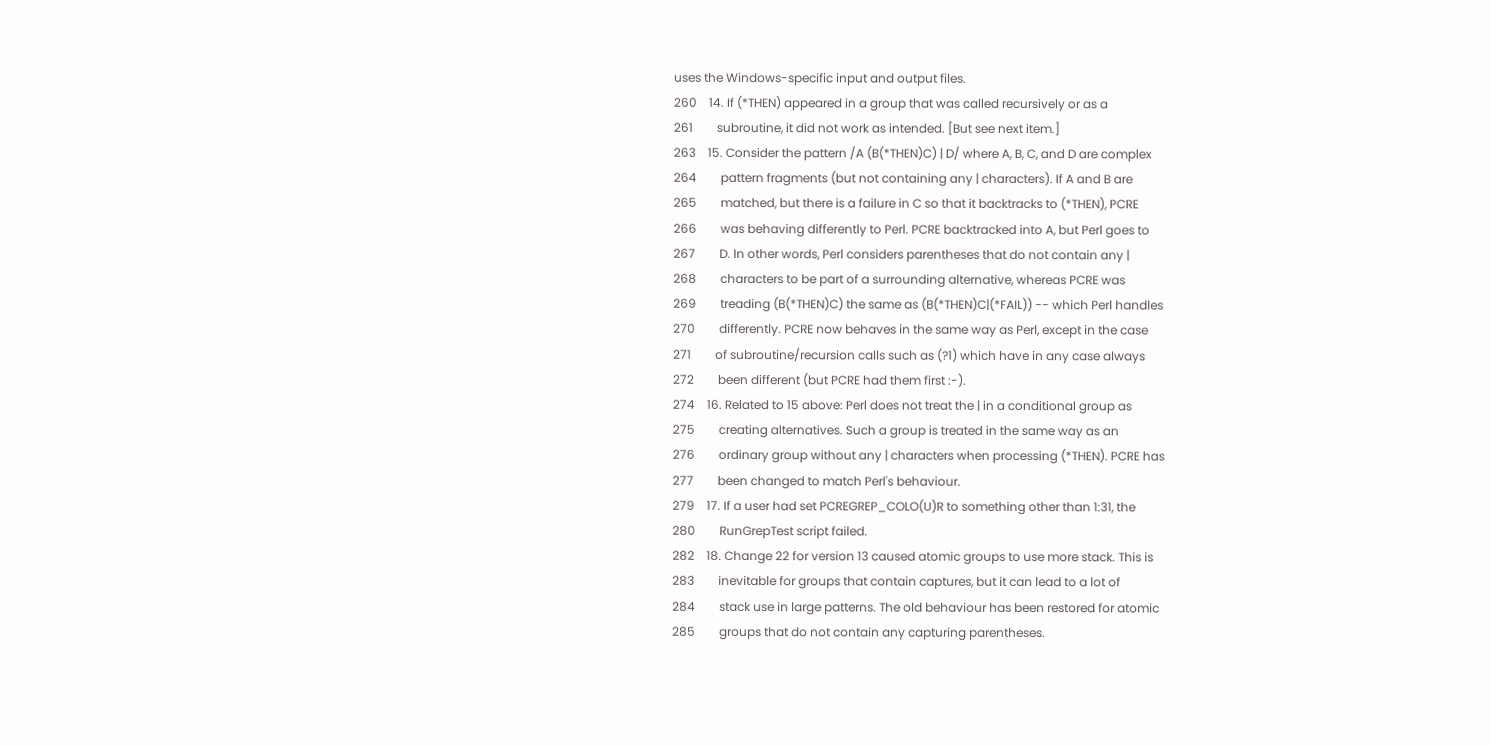uses the Windows-specific input and output files.
260    14. If (*THEN) appeared in a group that was called recursively or as a
261        subroutine, it did not work as intended. [But see next item.]
263    15. Consider the pattern /A (B(*THEN)C) | D/ where A, B, C, and D are complex
264        pattern fragments (but not containing any | characters). If A and B are
265        matched, but there is a failure in C so that it backtracks to (*THEN), PCRE
266        was behaving differently to Perl. PCRE backtracked into A, but Perl goes to
267        D. In other words, Perl considers parentheses that do not contain any |
268        characters to be part of a surrounding alternative, whereas PCRE was
269        treading (B(*THEN)C) the same as (B(*THEN)C|(*FAIL)) -- which Perl handles
270        differently. PCRE now behaves in the same way as Perl, except in the case
271        of subroutine/recursion calls such as (?1) which have in any case always
272        been different (but PCRE had them first :-).
274    16. Related to 15 above: Perl does not treat the | in a conditional group as
275        creating alternatives. Such a group is treated in the same way as an
276        ordinary group without any | characters when processing (*THEN). PCRE has
277        been changed to match Perl's behaviour.
279    17. If a user had set PCREGREP_COLO(U)R to something other than 1:31, the
280        RunGrepTest script failed.
282    18. Change 22 for version 13 caused atomic groups to use more stack. This is
283        inevitable for groups that contain captures, but it can lead to a lot of
284        stack use in large patterns. The old behaviour has been restored for atomic
285        groups that do not contain any capturing parentheses.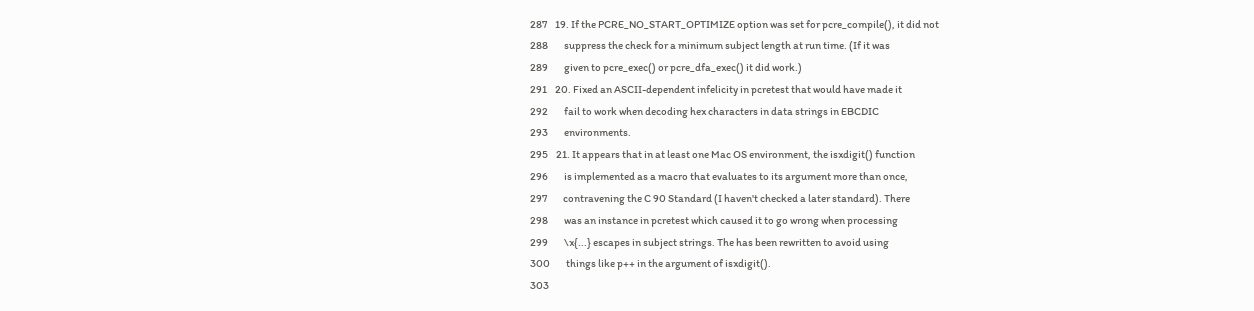287    19. If the PCRE_NO_START_OPTIMIZE option was set for pcre_compile(), it did not
288        suppress the check for a minimum subject length at run time. (If it was
289        given to pcre_exec() or pcre_dfa_exec() it did work.)
291    20. Fixed an ASCII-dependent infelicity in pcretest that would have made it
292        fail to work when decoding hex characters in data strings in EBCDIC
293        environments.
295    21. It appears that in at least one Mac OS environment, the isxdigit() function
296        is implemented as a macro that evaluates to its argument more than once,
297        contravening the C 90 Standard (I haven't checked a later standard). There
298        was an instance in pcretest which caused it to go wrong when processing
299        \x{...} escapes in subject strings. The has been rewritten to avoid using
300        things like p++ in the argument of isxdigit().
303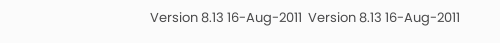Version 8.13 16-Aug-2011  Version 8.13 16-Aug-2011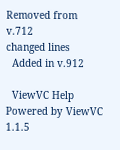Removed from v.712
changed lines
  Added in v.912

  ViewVC Help
Powered by ViewVC 1.1.5